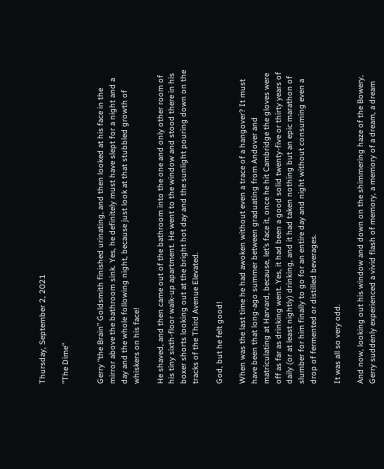Thursday, September 2, 2021

"The Dime"


Gerry “the Brain” Goldsmith finished urinating, and then looked at his face in the mirror above the bathroom sink. Yes, he definitely must have slept for a night and a day and the whole following night, because just look at that stubbled growth of whiskers on his face!

He shaved, and then came out of the bathroom into the one and only other room of his tiny sixth-floor walk-up apartment. He went to the window and stood there in his boxer shorts looking out at the bright hot day and the sunlight pouring down on the tracks of the Third Avenue Elevated.

God, but he felt good!

When was the last time he had awoken without even a trace of a hangover? It must have been that long-ago summer between graduating from Andover and matriculating at Harvard, because, let’s face it, once he hit Cambridge the gloves were off as far as drinking went. Yes, it had been a good solid twenty-five or thirty years of daily (or at least nightly) drinking, and it had taken nothing but an epic marathon of slumber for him finally to go for an entire day and night without consuming even a drop of fermented or distilled beverages.

It was all so very odd.

And now, looking out his window and down on the shimmering haze of the Bowery, Gerry suddenly experienced a vivid flash of memory, a memory of a dream, a dream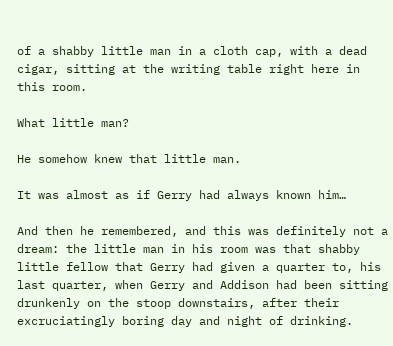of a shabby little man in a cloth cap, with a dead cigar, sitting at the writing table right here in this room.

What little man?

He somehow knew that little man.

It was almost as if Gerry had always known him…

And then he remembered, and this was definitely not a dream: the little man in his room was that shabby little fellow that Gerry had given a quarter to, his last quarter, when Gerry and Addison had been sitting drunkenly on the stoop downstairs, after their excruciatingly boring day and night of drinking.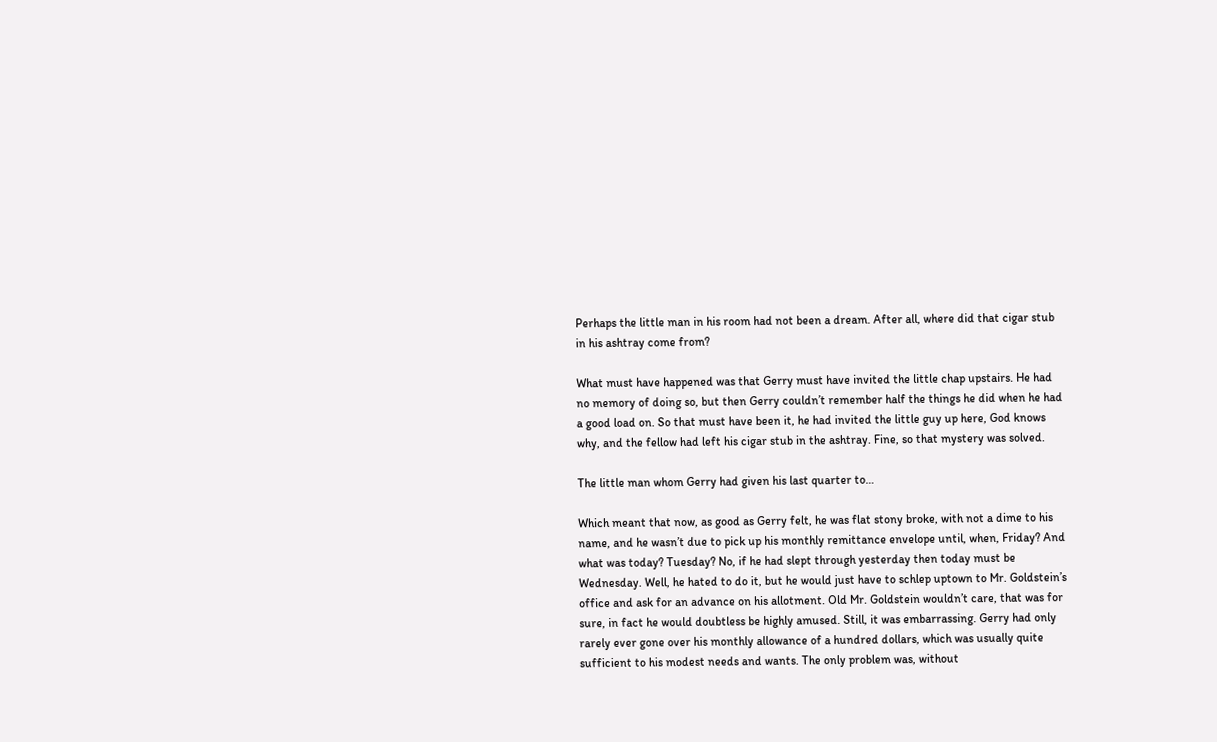Perhaps the little man in his room had not been a dream. After all, where did that cigar stub in his ashtray come from?

What must have happened was that Gerry must have invited the little chap upstairs. He had no memory of doing so, but then Gerry couldn’t remember half the things he did when he had a good load on. So that must have been it, he had invited the little guy up here, God knows why, and the fellow had left his cigar stub in the ashtray. Fine, so that mystery was solved.

The little man whom Gerry had given his last quarter to…

Which meant that now, as good as Gerry felt, he was flat stony broke, with not a dime to his name, and he wasn’t due to pick up his monthly remittance envelope until, when, Friday? And what was today? Tuesday? No, if he had slept through yesterday then today must be Wednesday. Well, he hated to do it, but he would just have to schlep uptown to Mr. Goldstein’s office and ask for an advance on his allotment. Old Mr. Goldstein wouldn’t care, that was for sure, in fact he would doubtless be highly amused. Still, it was embarrassing. Gerry had only rarely ever gone over his monthly allowance of a hundred dollars, which was usually quite sufficient to his modest needs and wants. The only problem was, without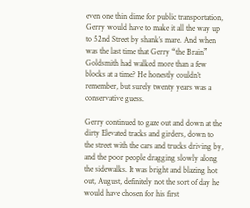even one thin dime for public transportation, Gerry would have to make it all the way up to 52nd Street by shank’s mare. And when was the last time that Gerry “the Brain” Goldsmith had walked more than a few blocks at a time? He honestly couldn’t remember, but surely twenty years was a conservative guess.

Gerry continued to gaze out and down at the dirty Elevated tracks and girders, down to the street with the cars and trucks driving by, and the poor people dragging slowly along the sidewalks. It was bright and blazing hot out, August, definitely not the sort of day he would have chosen for his first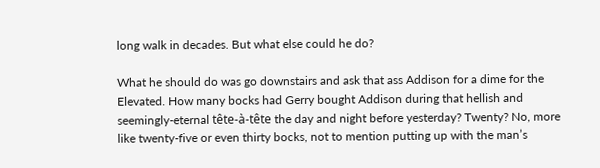long walk in decades. But what else could he do?

What he should do was go downstairs and ask that ass Addison for a dime for the Elevated. How many bocks had Gerry bought Addison during that hellish and seemingly-eternal tête-à-tête the day and night before yesterday? Twenty? No, more like twenty-five or even thirty bocks, not to mention putting up with the man’s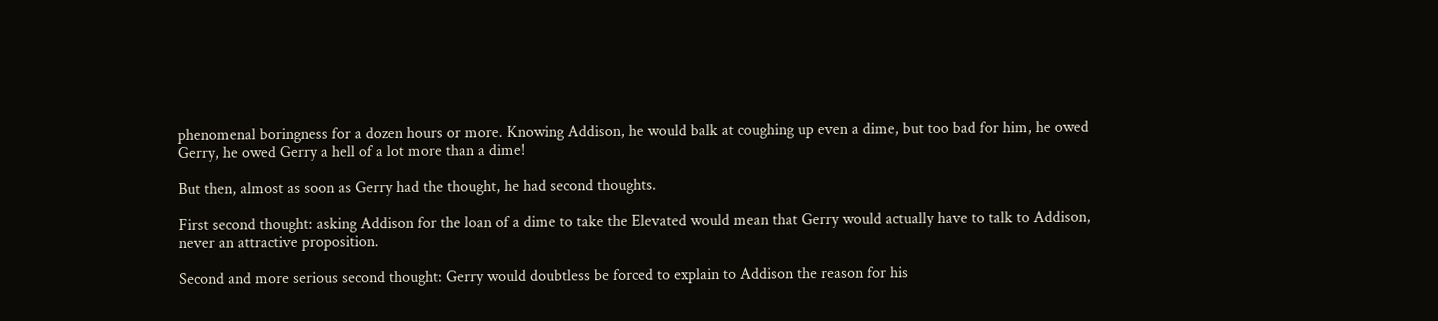phenomenal boringness for a dozen hours or more. Knowing Addison, he would balk at coughing up even a dime, but too bad for him, he owed Gerry, he owed Gerry a hell of a lot more than a dime!

But then, almost as soon as Gerry had the thought, he had second thoughts.

First second thought: asking Addison for the loan of a dime to take the Elevated would mean that Gerry would actually have to talk to Addison, never an attractive proposition.

Second and more serious second thought: Gerry would doubtless be forced to explain to Addison the reason for his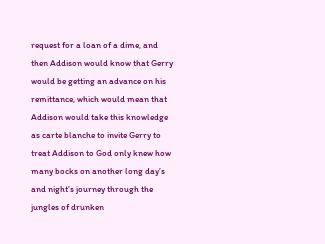request for a loan of a dime, and then Addison would know that Gerry would be getting an advance on his remittance, which would mean that Addison would take this knowledge as carte blanche to invite Gerry to treat Addison to God only knew how many bocks on another long day’s and night’s journey through the jungles of drunken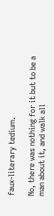faux-literary tedium.

No, there was nothing for it but to be a man about it, and walk all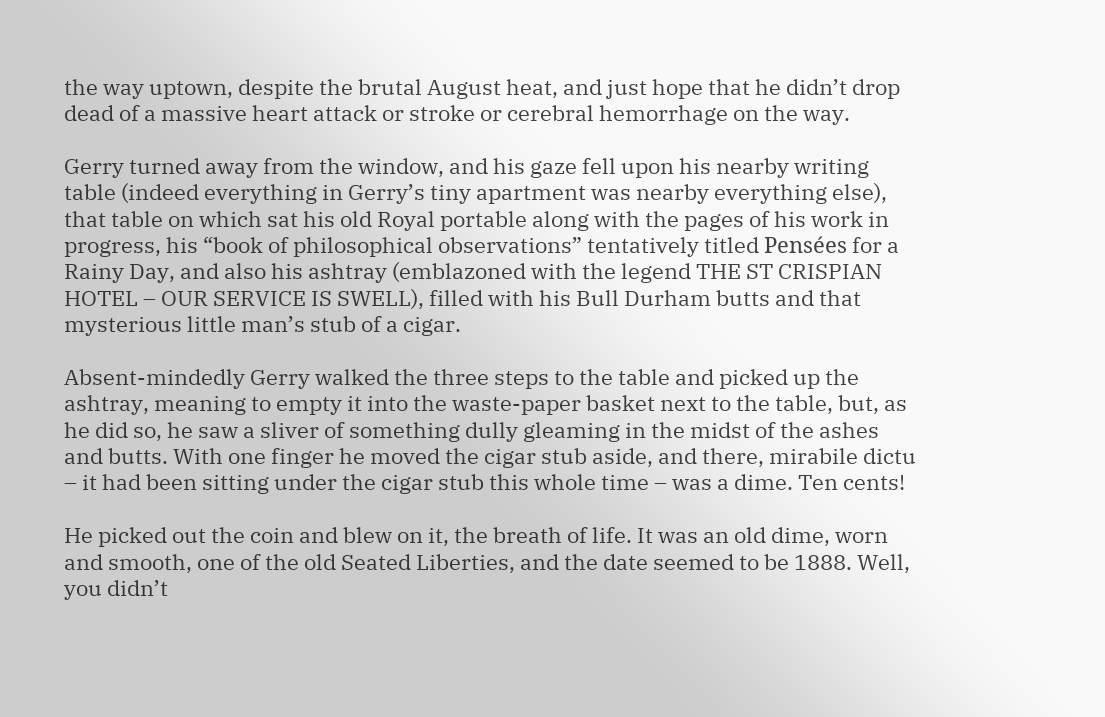the way uptown, despite the brutal August heat, and just hope that he didn’t drop dead of a massive heart attack or stroke or cerebral hemorrhage on the way.

Gerry turned away from the window, and his gaze fell upon his nearby writing table (indeed everything in Gerry’s tiny apartment was nearby everything else), that table on which sat his old Royal portable along with the pages of his work in progress, his “book of philosophical observations” tentatively titled Pensées for a Rainy Day, and also his ashtray (emblazoned with the legend THE ST CRISPIAN HOTEL – OUR SERVICE IS SWELL), filled with his Bull Durham butts and that mysterious little man’s stub of a cigar.

Absent-mindedly Gerry walked the three steps to the table and picked up the ashtray, meaning to empty it into the waste-paper basket next to the table, but, as he did so, he saw a sliver of something dully gleaming in the midst of the ashes and butts. With one finger he moved the cigar stub aside, and there, mirabile dictu – it had been sitting under the cigar stub this whole time – was a dime. Ten cents!

He picked out the coin and blew on it, the breath of life. It was an old dime, worn and smooth, one of the old Seated Liberties, and the date seemed to be 1888. Well, you didn’t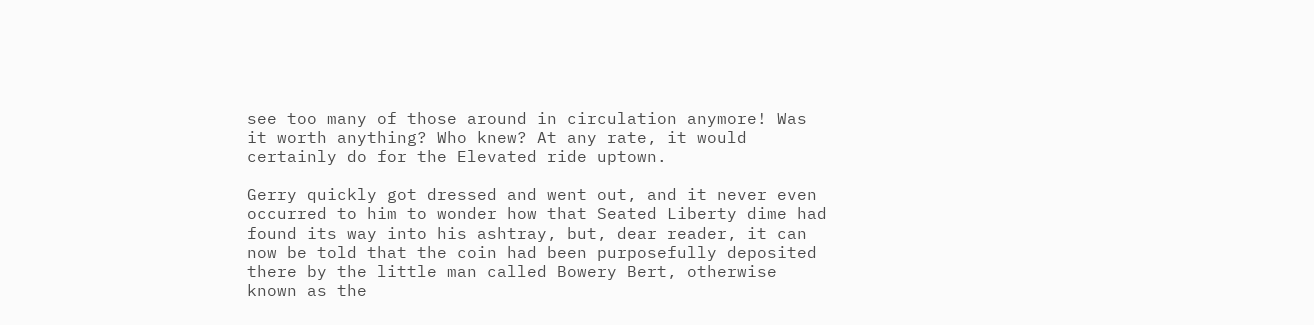see too many of those around in circulation anymore! Was it worth anything? Who knew? At any rate, it would certainly do for the Elevated ride uptown.

Gerry quickly got dressed and went out, and it never even occurred to him to wonder how that Seated Liberty dime had found its way into his ashtray, but, dear reader, it can now be told that the coin had been purposefully deposited there by the little man called Bowery Bert, otherwise known as the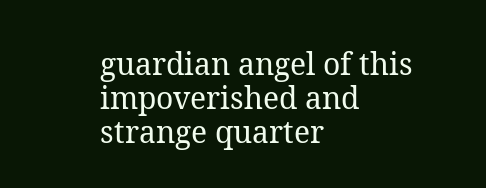guardian angel of this impoverished and strange quarter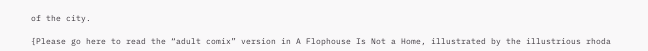of the city.

{Please go here to read the “adult comix” version in A Flophouse Is Not a Home, illustrated by the illustrious rhoda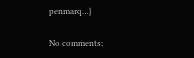penmarq…}

No comments: